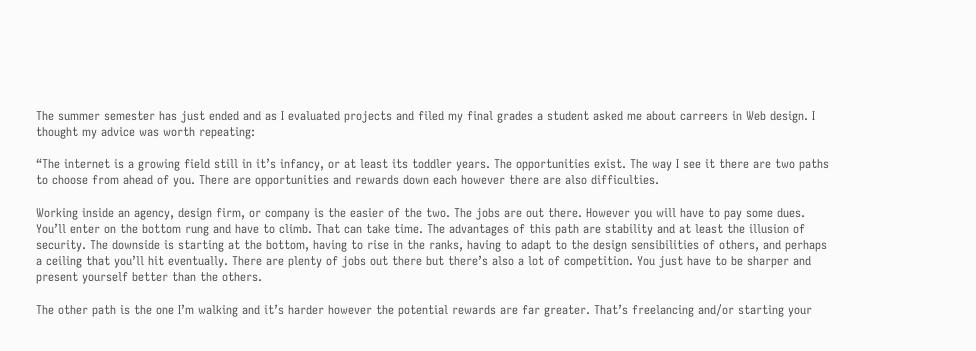The summer semester has just ended and as I evaluated projects and filed my final grades a student asked me about carreers in Web design. I thought my advice was worth repeating:

“The internet is a growing field still in it’s infancy, or at least its toddler years. The opportunities exist. The way I see it there are two paths to choose from ahead of you. There are opportunities and rewards down each however there are also difficulties.

Working inside an agency, design firm, or company is the easier of the two. The jobs are out there. However you will have to pay some dues. You’ll enter on the bottom rung and have to climb. That can take time. The advantages of this path are stability and at least the illusion of security. The downside is starting at the bottom, having to rise in the ranks, having to adapt to the design sensibilities of others, and perhaps a ceiling that you’ll hit eventually. There are plenty of jobs out there but there’s also a lot of competition. You just have to be sharper and present yourself better than the others.

The other path is the one I’m walking and it’s harder however the potential rewards are far greater. That’s freelancing and/or starting your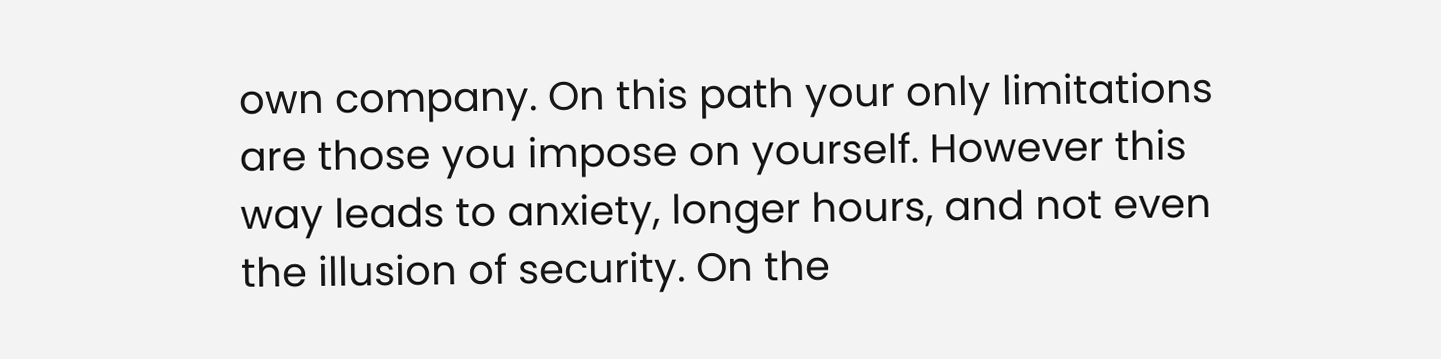own company. On this path your only limitations are those you impose on yourself. However this way leads to anxiety, longer hours, and not even the illusion of security. On the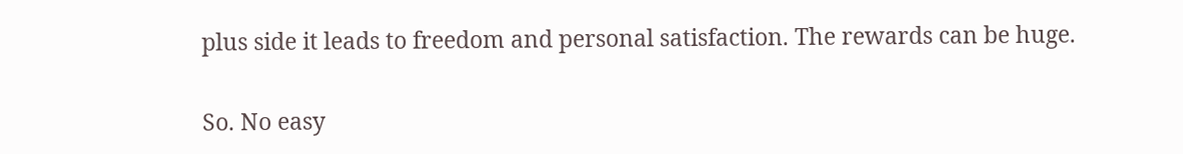plus side it leads to freedom and personal satisfaction. The rewards can be huge.

So. No easy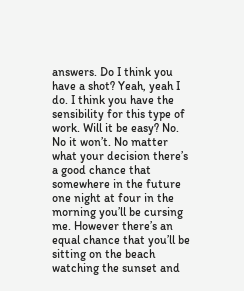answers. Do I think you have a shot? Yeah, yeah I do. I think you have the sensibility for this type of work. Will it be easy? No. No it won’t. No matter what your decision there’s a good chance that somewhere in the future one night at four in the morning you’ll be cursing me. However there’s an equal chance that you’ll be sitting on the beach watching the sunset and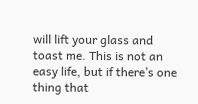will lift your glass and toast me. This is not an easy life, but if there’s one thing that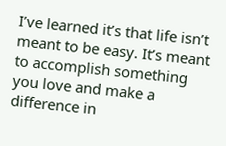I’ve learned it’s that life isn’t meant to be easy. It’s meant to accomplish something you love and make a difference in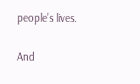people’s lives.

And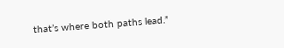that’s where both paths lead.”